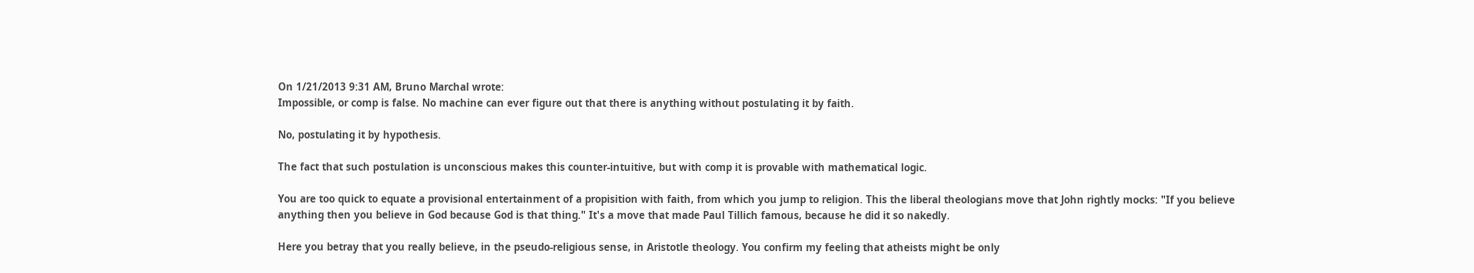On 1/21/2013 9:31 AM, Bruno Marchal wrote:
Impossible, or comp is false. No machine can ever figure out that there is anything without postulating it by faith.

No, postulating it by hypothesis.

The fact that such postulation is unconscious makes this counter-intuitive, but with comp it is provable with mathematical logic.

You are too quick to equate a provisional entertainment of a propisition with faith, from which you jump to religion. This the liberal theologians move that John rightly mocks: "If you believe anything then you believe in God because God is that thing." It's a move that made Paul Tillich famous, because he did it so nakedly.

Here you betray that you really believe, in the pseudo-religious sense, in Aristotle theology. You confirm my feeling that atheists might be only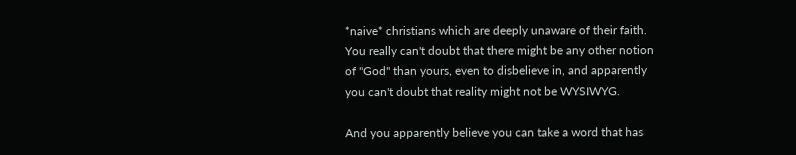*naive* christians which are deeply unaware of their faith. You really can't doubt that there might be any other notion of "God" than yours, even to disbelieve in, and apparently you can't doubt that reality might not be WYSIWYG.

And you apparently believe you can take a word that has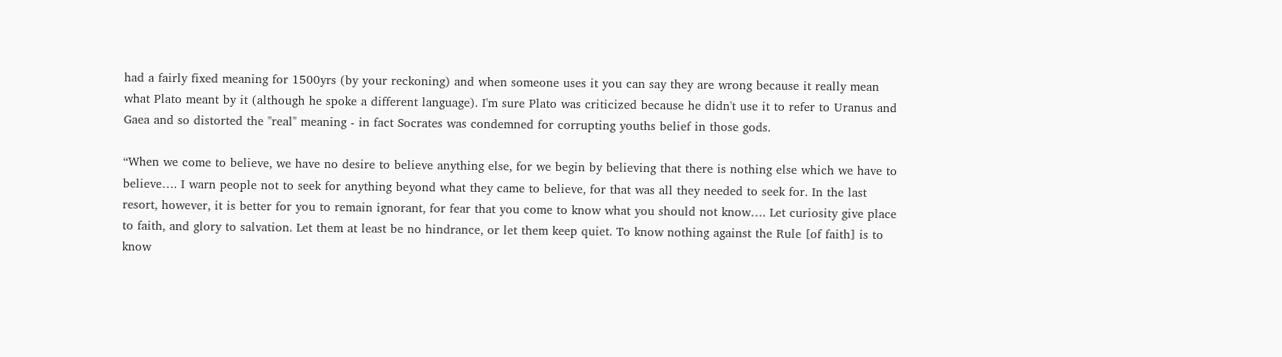had a fairly fixed meaning for 1500yrs (by your reckoning) and when someone uses it you can say they are wrong because it really mean what Plato meant by it (although he spoke a different language). I'm sure Plato was criticized because he didn't use it to refer to Uranus and Gaea and so distorted the "real" meaning - in fact Socrates was condemned for corrupting youths belief in those gods.

“When we come to believe, we have no desire to believe anything else, for we begin by believing that there is nothing else which we have to believe…. I warn people not to seek for anything beyond what they came to believe, for that was all they needed to seek for. In the last resort, however, it is better for you to remain ignorant, for fear that you come to know what you should not know…. Let curiosity give place to faith, and glory to salvation. Let them at least be no hindrance, or let them keep quiet. To know nothing against the Rule [of faith] is to know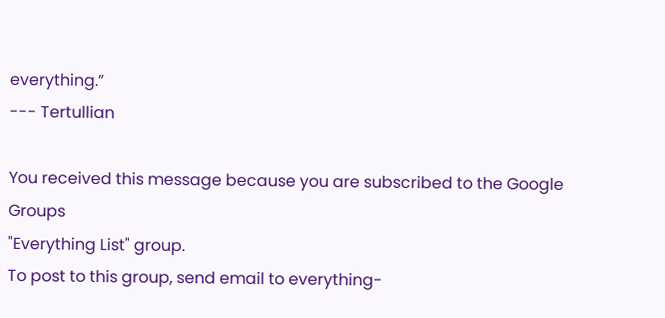everything.”
--- Tertullian

You received this message because you are subscribed to the Google Groups
"Everything List" group.
To post to this group, send email to everything-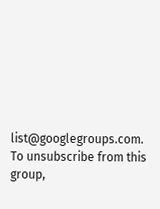list@googlegroups.com.
To unsubscribe from this group,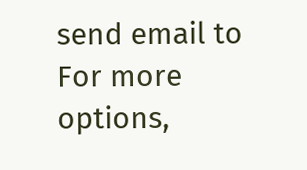send email to
For more options,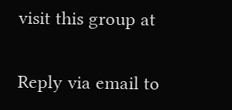visit this group at

Reply via email to